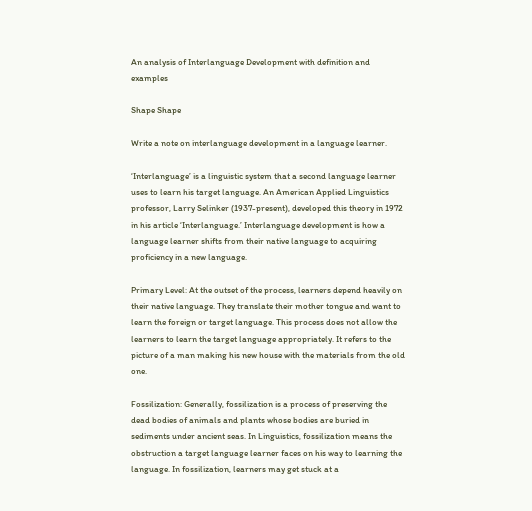An analysis of Interlanguage Development with definition and examples

Shape Shape

Write a note on interlanguage development in a language learner.

‘Interlanguage’ is a linguistic system that a second language learner uses to learn his target language. An American Applied Linguistics professor, Larry Selinker (1937-present), developed this theory in 1972 in his article ‘Interlanguage.’ Interlanguage development is how a language learner shifts from their native language to acquiring proficiency in a new language.

Primary Level: At the outset of the process, learners depend heavily on their native language. They translate their mother tongue and want to learn the foreign or target language. This process does not allow the learners to learn the target language appropriately. It refers to the picture of a man making his new house with the materials from the old one.

Fossilization: Generally, fossilization is a process of preserving the dead bodies of animals and plants whose bodies are buried in sediments under ancient seas. In Linguistics, fossilization means the obstruction a target language learner faces on his way to learning the language. In fossilization, learners may get stuck at a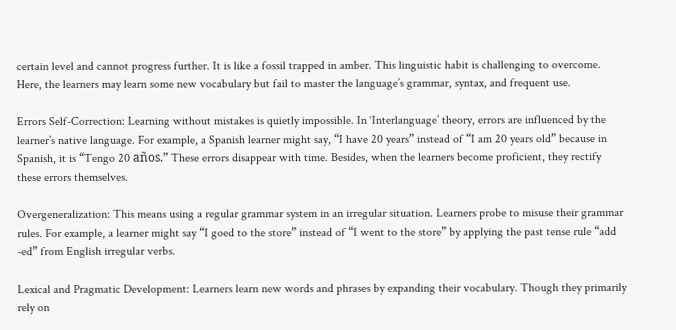certain level and cannot progress further. It is like a fossil trapped in amber. This linguistic habit is challenging to overcome. Here, the learners may learn some new vocabulary but fail to master the language’s grammar, syntax, and frequent use.

Errors Self-Correction: Learning without mistakes is quietly impossible. In ‘Interlanguage’ theory, errors are influenced by the learner’s native language. For example, a Spanish learner might say, “I have 20 years” instead of “I am 20 years old” because in Spanish, it is “Tengo 20 años.” These errors disappear with time. Besides, when the learners become proficient, they rectify these errors themselves.

Overgeneralization: This means using a regular grammar system in an irregular situation. Learners probe to misuse their grammar rules. For example, a learner might say “I goed to the store” instead of “I went to the store” by applying the past tense rule “add -ed” from English irregular verbs.

Lexical and Pragmatic Development: Learners learn new words and phrases by expanding their vocabulary. Though they primarily rely on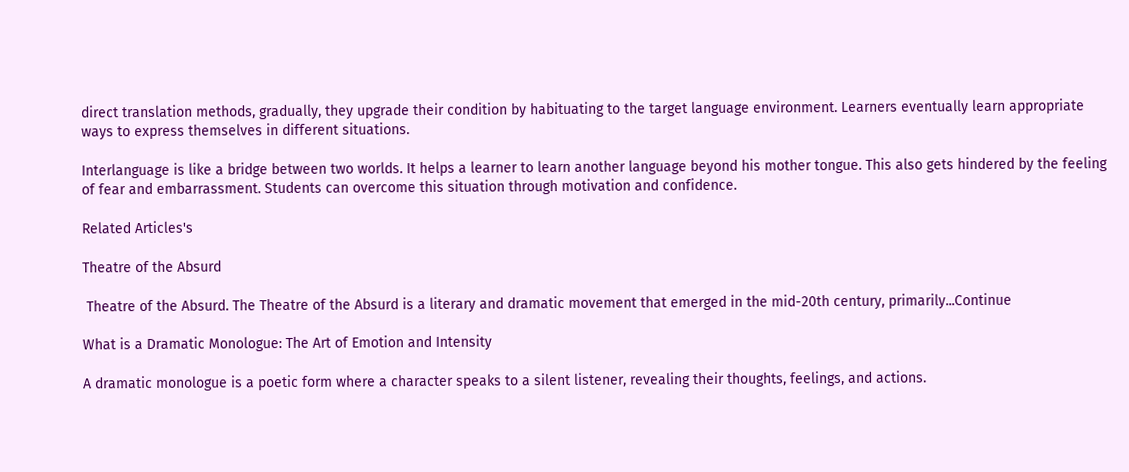direct translation methods, gradually, they upgrade their condition by habituating to the target language environment. Learners eventually learn appropriate ways to express themselves in different situations.

Interlanguage is like a bridge between two worlds. It helps a learner to learn another language beyond his mother tongue. This also gets hindered by the feeling of fear and embarrassment. Students can overcome this situation through motivation and confidence.

Related Articles's

Theatre of the Absurd

 Theatre of the Absurd. The Theatre of the Absurd is a literary and dramatic movement that emerged in the mid-20th century, primarily...Continue

What is a Dramatic Monologue: The Art of Emotion and Intensity

A dramatic monologue is a poetic form where a character speaks to a silent listener, revealing their thoughts, feelings, and actions.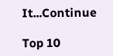It...Continue

Top 10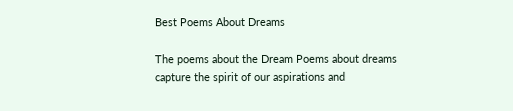Best Poems About Dreams

The poems about the Dream Poems about dreams capture the spirit of our aspirations and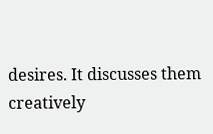desires. It discusses them creatively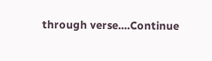through verse....Continue